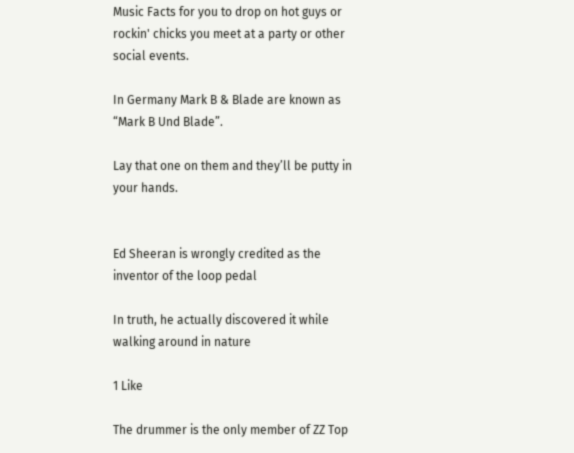Music Facts for you to drop on hot guys or rockin' chicks you meet at a party or other social events.

In Germany Mark B & Blade are known as “Mark B Und Blade”.

Lay that one on them and they’ll be putty in your hands.


Ed Sheeran is wrongly credited as the inventor of the loop pedal

In truth, he actually discovered it while walking around in nature

1 Like

The drummer is the only member of ZZ Top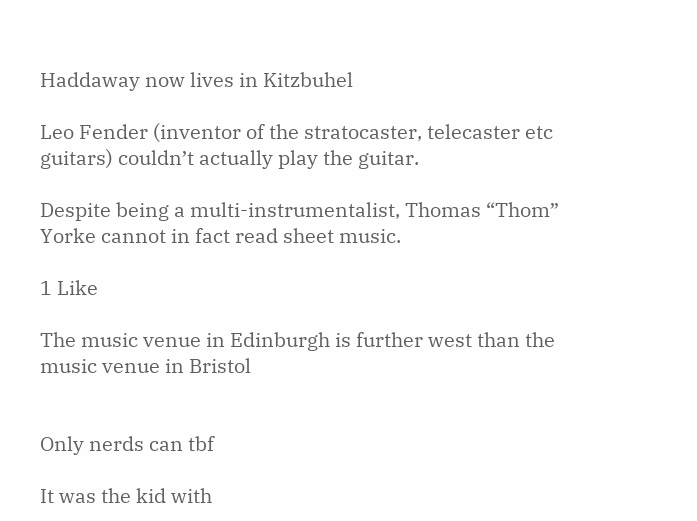Haddaway now lives in Kitzbuhel

Leo Fender (inventor of the stratocaster, telecaster etc guitars) couldn’t actually play the guitar.

Despite being a multi-instrumentalist, Thomas “Thom” Yorke cannot in fact read sheet music.

1 Like

The music venue in Edinburgh is further west than the music venue in Bristol


Only nerds can tbf

It was the kid with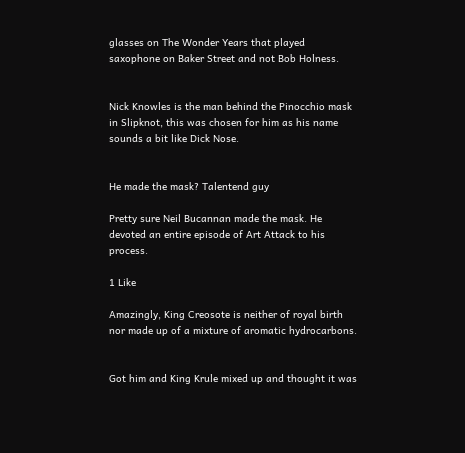glasses on The Wonder Years that played saxophone on Baker Street and not Bob Holness.


Nick Knowles is the man behind the Pinocchio mask in Slipknot, this was chosen for him as his name sounds a bit like Dick Nose.


He made the mask? Talentend guy

Pretty sure Neil Bucannan made the mask. He devoted an entire episode of Art Attack to his process.

1 Like

Amazingly, King Creosote is neither of royal birth nor made up of a mixture of aromatic hydrocarbons.


Got him and King Krule mixed up and thought it was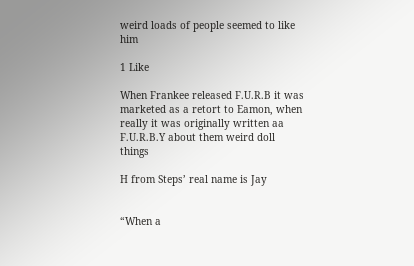weird loads of people seemed to like him

1 Like

When Frankee released F.U.R.B it was marketed as a retort to Eamon, when really it was originally written aa F.U.R.B.Y about them weird doll things

H from Steps’ real name is Jay


“When a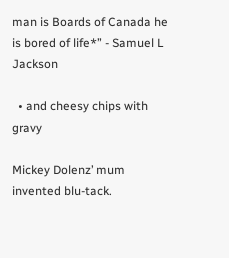man is Boards of Canada he is bored of life*” - Samuel L Jackson

  • and cheesy chips with gravy

Mickey Dolenz’ mum invented blu-tack.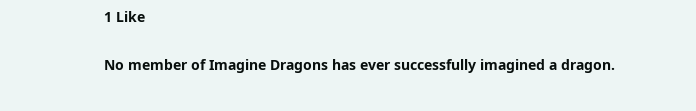1 Like

No member of Imagine Dragons has ever successfully imagined a dragon.